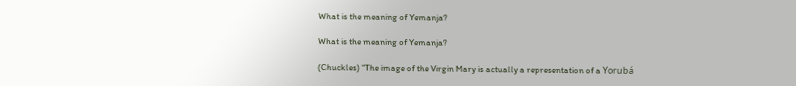What is the meaning of Yemanja?

What is the meaning of Yemanja?

(Chuckles) “The image of the Virgin Mary is actually a representation of a Yorubá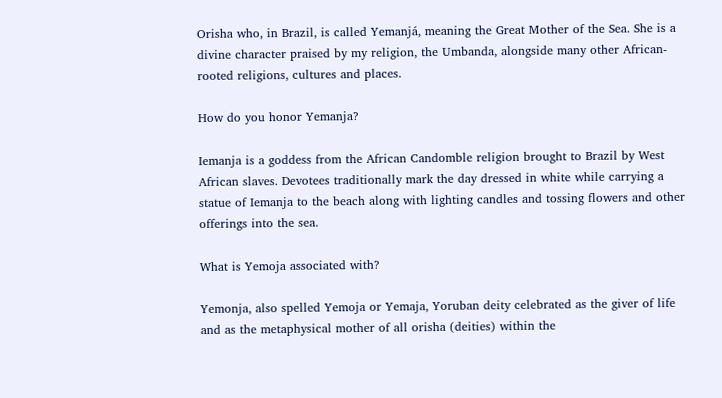Orisha who, in Brazil, is called Yemanjá, meaning the Great Mother of the Sea. She is a divine character praised by my religion, the Umbanda, alongside many other African-rooted religions, cultures and places.

How do you honor Yemanja?

Iemanja is a goddess from the African Candomble religion brought to Brazil by West African slaves. Devotees traditionally mark the day dressed in white while carrying a statue of Iemanja to the beach along with lighting candles and tossing flowers and other offerings into the sea.

What is Yemoja associated with?

Yemonja, also spelled Yemoja or Yemaja, Yoruban deity celebrated as the giver of life and as the metaphysical mother of all orisha (deities) within the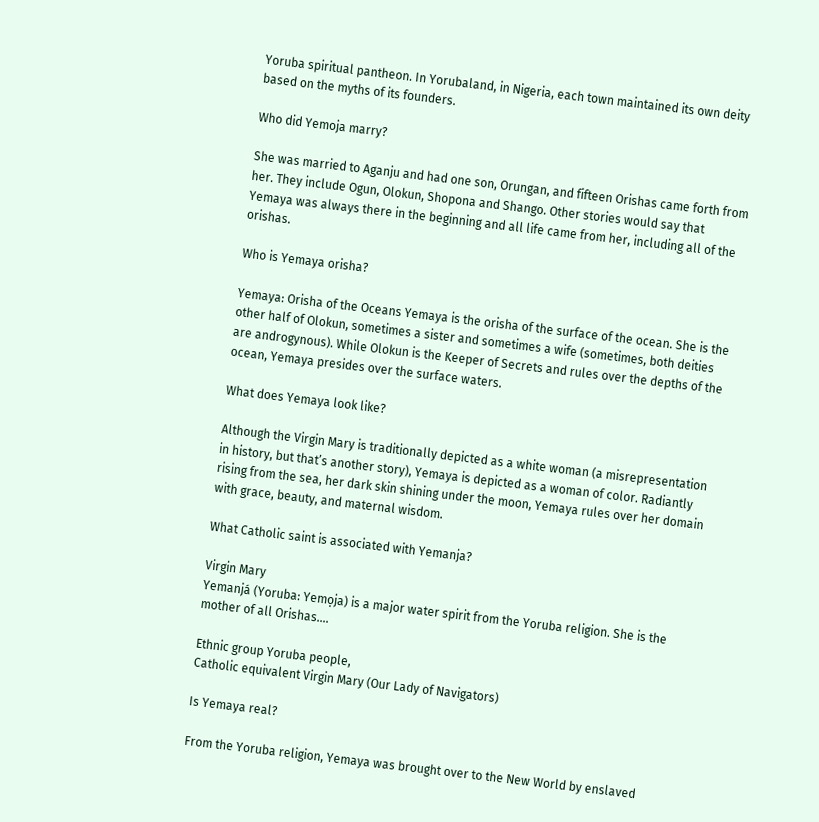Yoruba spiritual pantheon. In Yorubaland, in Nigeria, each town maintained its own deity based on the myths of its founders.

Who did Yemoja marry?

She was married to Aganju and had one son, Orungan, and fifteen Orishas came forth from her. They include Ogun, Olokun, Shopona and Shango. Other stories would say that Yemaya was always there in the beginning and all life came from her, including all of the orishas.

Who is Yemaya orisha?

Yemaya: Orisha of the Oceans Yemaya is the orisha of the surface of the ocean. She is the other half of Olokun, sometimes a sister and sometimes a wife (sometimes, both deities are androgynous). While Olokun is the Keeper of Secrets and rules over the depths of the ocean, Yemaya presides over the surface waters.

What does Yemaya look like?

Although the Virgin Mary is traditionally depicted as a white woman (a misrepresentation in history, but that’s another story), Yemaya is depicted as a woman of color. Radiantly rising from the sea, her dark skin shining under the moon, Yemaya rules over her domain with grace, beauty, and maternal wisdom.

What Catholic saint is associated with Yemanja?

Virgin Mary
Yemanjá (Yoruba: Yemọja) is a major water spirit from the Yoruba religion. She is the mother of all Orishas….

Ethnic group Yoruba people,
Catholic equivalent Virgin Mary (Our Lady of Navigators)

Is Yemaya real?

From the Yoruba religion, Yemaya was brought over to the New World by enslaved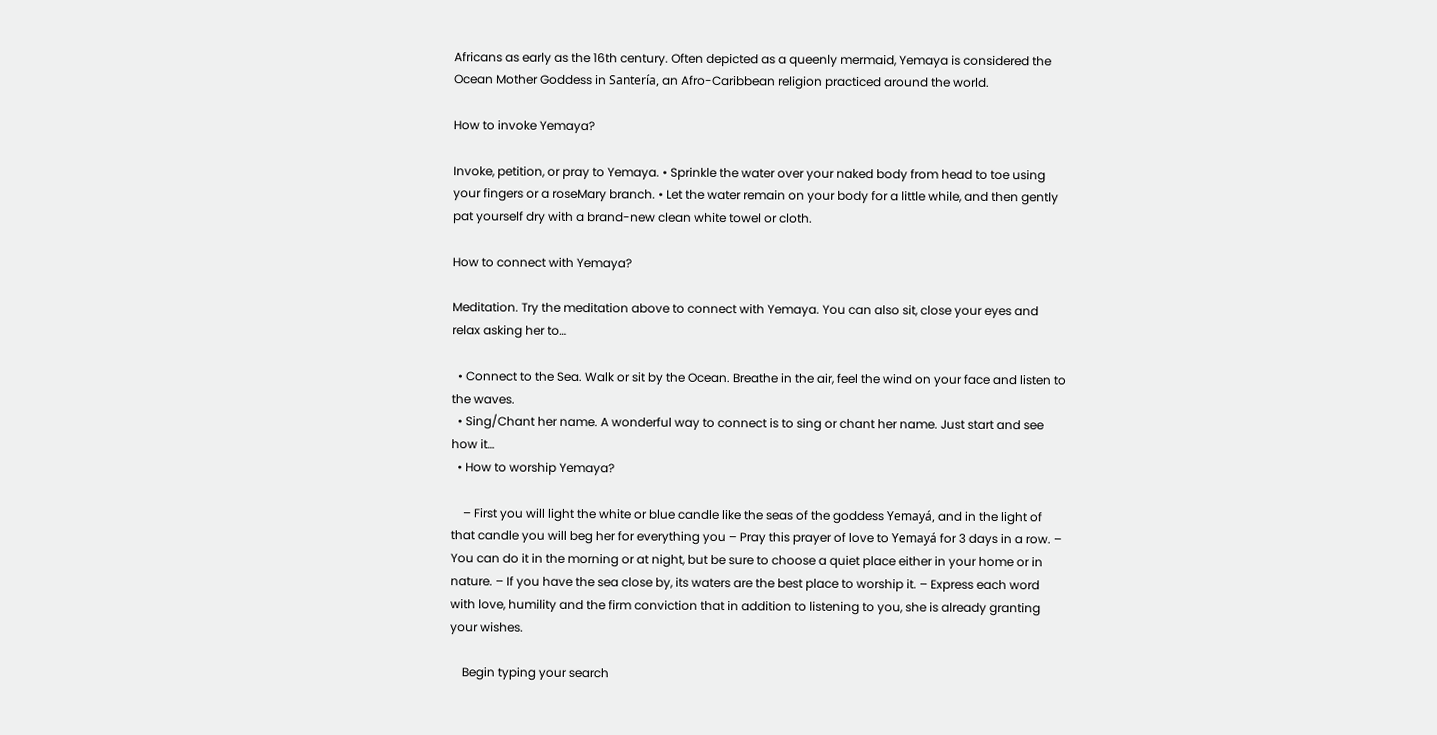Africans as early as the 16th century. Often depicted as a queenly mermaid, Yemaya is considered the Ocean Mother Goddess in Santería, an Afro-Caribbean religion practiced around the world.

How to invoke Yemaya?

Invoke, petition, or pray to Yemaya. • Sprinkle the water over your naked body from head to toe using your fingers or a roseMary branch. • Let the water remain on your body for a little while, and then gently pat yourself dry with a brand-new clean white towel or cloth.

How to connect with Yemaya?

Meditation. Try the meditation above to connect with Yemaya. You can also sit, close your eyes and relax asking her to…

  • Connect to the Sea. Walk or sit by the Ocean. Breathe in the air, feel the wind on your face and listen to the waves.
  • Sing/Chant her name. A wonderful way to connect is to sing or chant her name. Just start and see how it…
  • How to worship Yemaya?

    – First you will light the white or blue candle like the seas of the goddess Yemayá, and in the light of that candle you will beg her for everything you – Pray this prayer of love to Yemayá for 3 days in a row. – You can do it in the morning or at night, but be sure to choose a quiet place either in your home or in nature. – If you have the sea close by, its waters are the best place to worship it. – Express each word with love, humility and the firm conviction that in addition to listening to you, she is already granting your wishes.

    Begin typing your search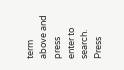term above and press enter to search. Press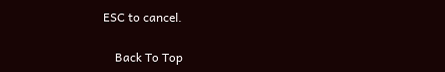ESC to cancel.

    Back To Top